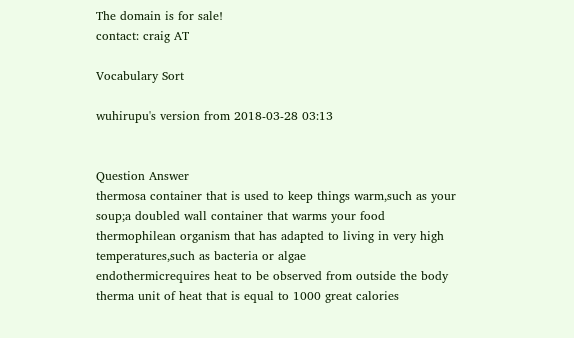The domain is for sale!
contact: craig AT

Vocabulary Sort

wuhirupu's version from 2018-03-28 03:13


Question Answer
thermosa container that is used to keep things warm,such as your soup;a doubled wall container that warms your food
thermophilean organism that has adapted to living in very high temperatures,such as bacteria or algae
endothermicrequires heat to be observed from outside the body
therma unit of heat that is equal to 1000 great calories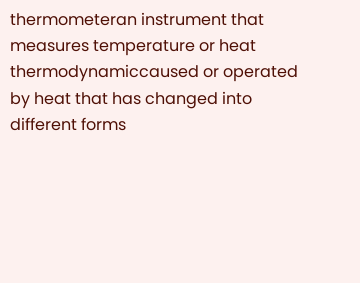thermometeran instrument that measures temperature or heat
thermodynamiccaused or operated by heat that has changed into different forms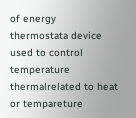of energy
thermostata device used to control temperature
thermalrelated to heat or tempareture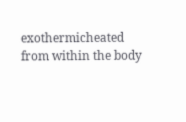exothermicheated from within the body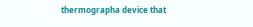thermographa device that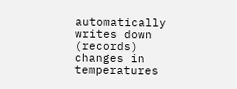automatically writes down (records) changes in temperatures